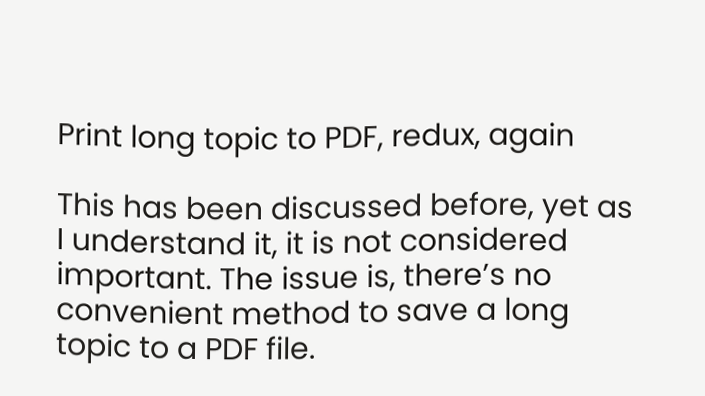Print long topic to PDF, redux, again

This has been discussed before, yet as I understand it, it is not considered important. The issue is, there’s no convenient method to save a long topic to a PDF file.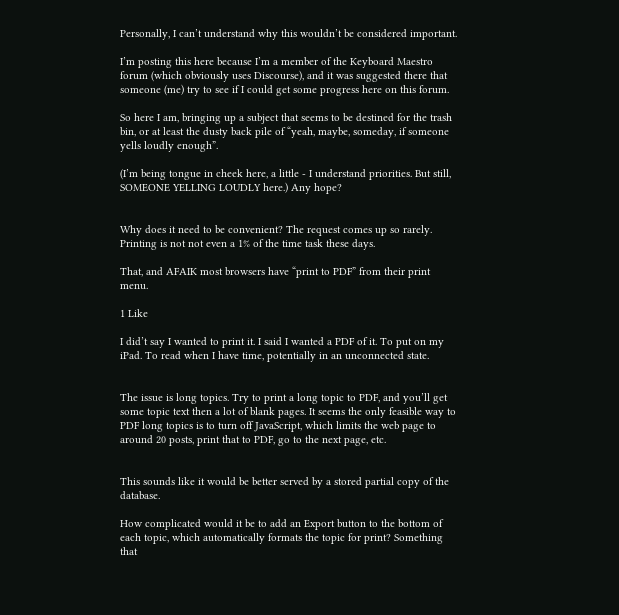Personally, I can’t understand why this wouldn’t be considered important.

I’m posting this here because I’m a member of the Keyboard Maestro forum (which obviously uses Discourse), and it was suggested there that someone (me) try to see if I could get some progress here on this forum.

So here I am, bringing up a subject that seems to be destined for the trash bin, or at least the dusty back pile of “yeah, maybe, someday, if someone yells loudly enough”.

(I’m being tongue in cheek here, a little - I understand priorities. But still, SOMEONE YELLING LOUDLY here.) Any hope?


Why does it need to be convenient? The request comes up so rarely. Printing is not not even a 1% of the time task these days.

That, and AFAIK most browsers have “print to PDF” from their print menu.

1 Like

I did’t say I wanted to print it. I said I wanted a PDF of it. To put on my iPad. To read when I have time, potentially in an unconnected state.


The issue is long topics. Try to print a long topic to PDF, and you’ll get some topic text then a lot of blank pages. It seems the only feasible way to PDF long topics is to turn off JavaScript, which limits the web page to around 20 posts, print that to PDF, go to the next page, etc.


This sounds like it would be better served by a stored partial copy of the database.

How complicated would it be to add an Export button to the bottom of each topic, which automatically formats the topic for print? Something that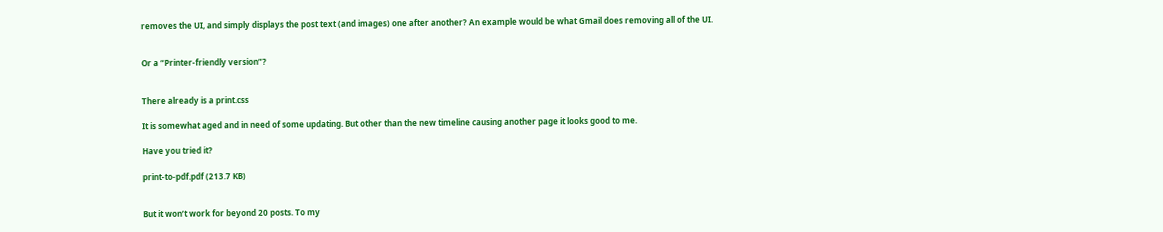removes the UI, and simply displays the post text (and images) one after another? An example would be what Gmail does removing all of the UI.


Or a “Printer-friendly version”?


There already is a print.css

It is somewhat aged and in need of some updating. But other than the new timeline causing another page it looks good to me.

Have you tried it?

print-to-pdf.pdf (213.7 KB)


But it won’t work for beyond 20 posts. To my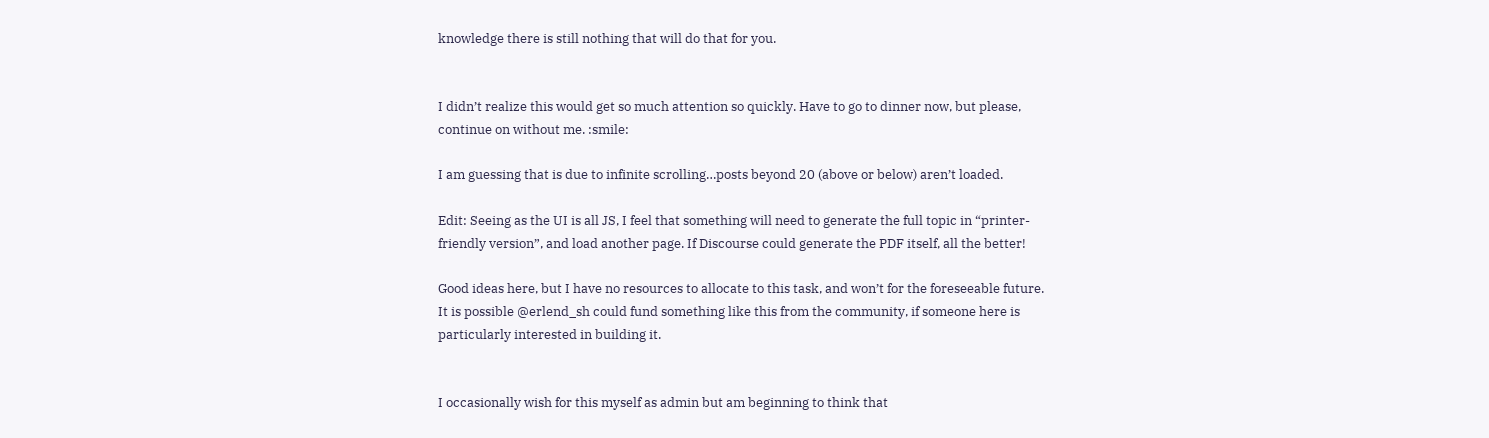knowledge there is still nothing that will do that for you.


I didn’t realize this would get so much attention so quickly. Have to go to dinner now, but please, continue on without me. :smile:

I am guessing that is due to infinite scrolling…posts beyond 20 (above or below) aren’t loaded.

Edit: Seeing as the UI is all JS, I feel that something will need to generate the full topic in “printer-friendly version”, and load another page. If Discourse could generate the PDF itself, all the better!

Good ideas here, but I have no resources to allocate to this task, and won’t for the foreseeable future. It is possible @erlend_sh could fund something like this from the community, if someone here is particularly interested in building it.


I occasionally wish for this myself as admin but am beginning to think that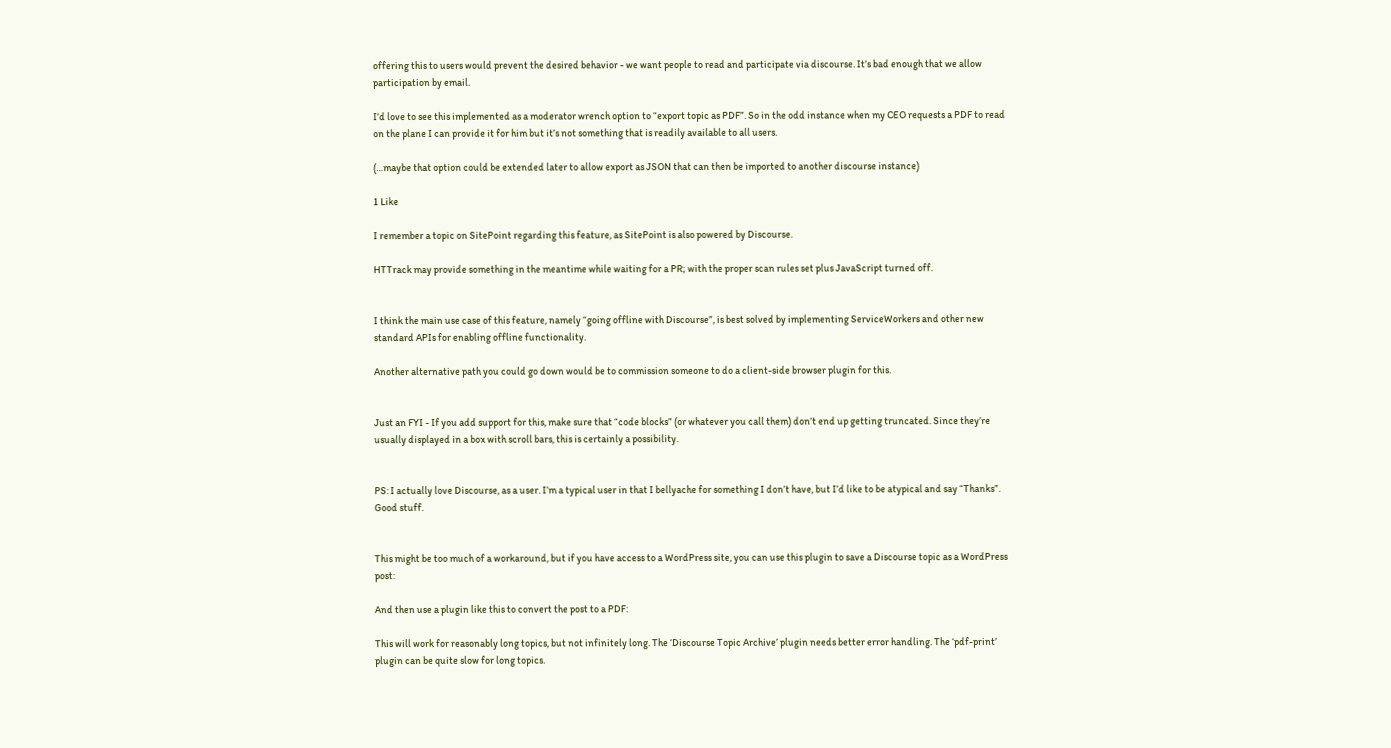offering this to users would prevent the desired behavior - we want people to read and participate via discourse. It’s bad enough that we allow participation by email.

I’d love to see this implemented as a moderator wrench option to “export topic as PDF”. So in the odd instance when my CEO requests a PDF to read on the plane I can provide it for him but it’s not something that is readily available to all users.

(…maybe that option could be extended later to allow export as JSON that can then be imported to another discourse instance)

1 Like

I remember a topic on SitePoint regarding this feature, as SitePoint is also powered by Discourse.

HTTrack may provide something in the meantime while waiting for a PR; with the proper scan rules set plus JavaScript turned off.


I think the main use case of this feature, namely “going offline with Discourse”, is best solved by implementing ServiceWorkers and other new standard APIs for enabling offline functionality.

Another alternative path you could go down would be to commission someone to do a client-side browser plugin for this.


Just an FYI - If you add support for this, make sure that “code blocks” (or whatever you call them) don’t end up getting truncated. Since they’re usually displayed in a box with scroll bars, this is certainly a possibility.


PS: I actually love Discourse, as a user. I’m a typical user in that I bellyache for something I don’t have, but I’d like to be atypical and say “Thanks”. Good stuff.


This might be too much of a workaround, but if you have access to a WordPress site, you can use this plugin to save a Discourse topic as a WordPress post:

And then use a plugin like this to convert the post to a PDF:

This will work for reasonably long topics, but not infinitely long. The ‘Discourse Topic Archive’ plugin needs better error handling. The ‘pdf-print’ plugin can be quite slow for long topics.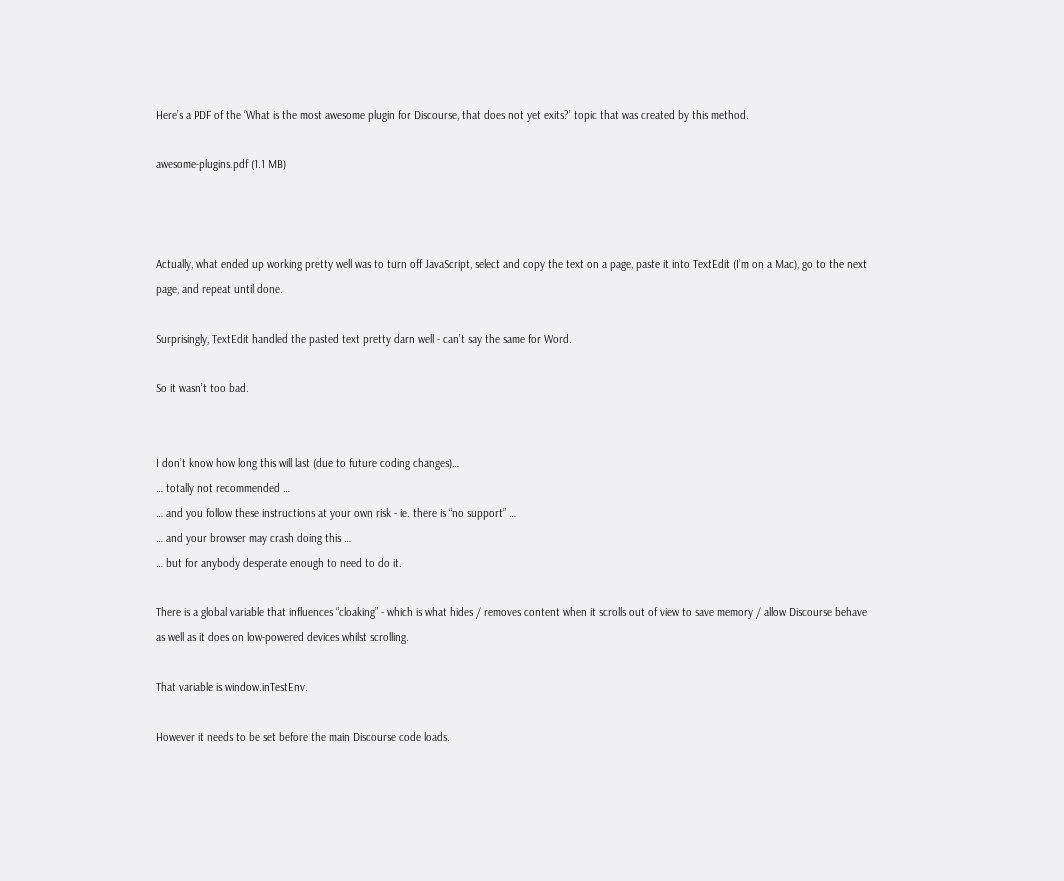Here’s a PDF of the ‘What is the most awesome plugin for Discourse, that does not yet exits?’ topic that was created by this method.

awesome-plugins.pdf (1.1 MB)



Actually, what ended up working pretty well was to turn off JavaScript, select and copy the text on a page, paste it into TextEdit (I’m on a Mac), go to the next page, and repeat until done.

Surprisingly, TextEdit handled the pasted text pretty darn well - can’t say the same for Word.

So it wasn’t too bad.


I don’t know how long this will last (due to future coding changes)…
… totally not recommended …
… and you follow these instructions at your own risk - ie. there is “no support” …
… and your browser may crash doing this …
… but for anybody desperate enough to need to do it.

There is a global variable that influences “cloaking” - which is what hides / removes content when it scrolls out of view to save memory / allow Discourse behave as well as it does on low-powered devices whilst scrolling.

That variable is window.inTestEnv.

However it needs to be set before the main Discourse code loads.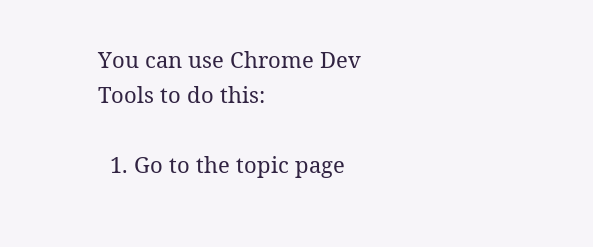You can use Chrome Dev Tools to do this:

  1. Go to the topic page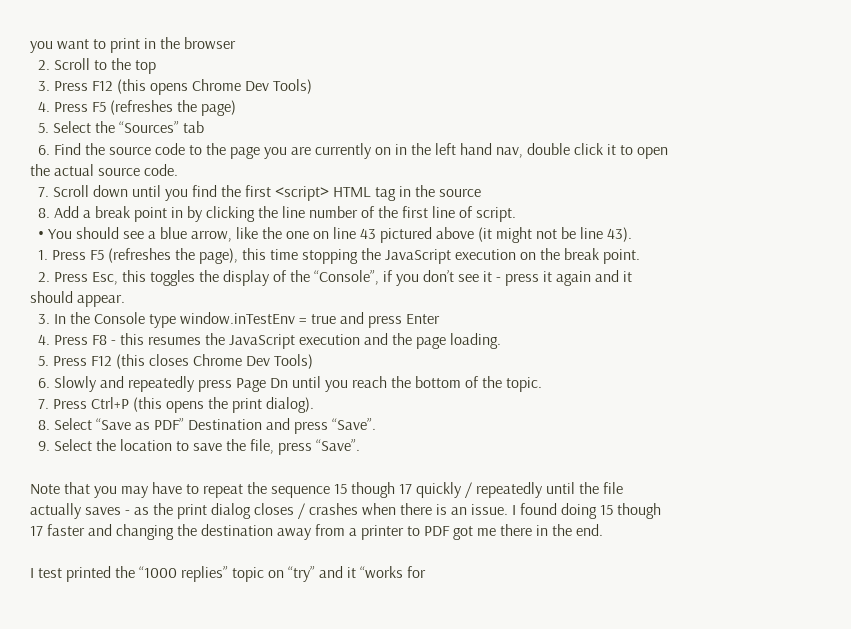you want to print in the browser
  2. Scroll to the top
  3. Press F12 (this opens Chrome Dev Tools)
  4. Press F5 (refreshes the page)
  5. Select the “Sources” tab
  6. Find the source code to the page you are currently on in the left hand nav, double click it to open the actual source code.
  7. Scroll down until you find the first <script> HTML tag in the source
  8. Add a break point in by clicking the line number of the first line of script.
  • You should see a blue arrow, like the one on line 43 pictured above (it might not be line 43).
  1. Press F5 (refreshes the page), this time stopping the JavaScript execution on the break point.
  2. Press Esc, this toggles the display of the “Console”, if you don’t see it - press it again and it should appear.
  3. In the Console type window.inTestEnv = true and press Enter
  4. Press F8 - this resumes the JavaScript execution and the page loading.
  5. Press F12 (this closes Chrome Dev Tools)
  6. Slowly and repeatedly press Page Dn until you reach the bottom of the topic.
  7. Press Ctrl+P (this opens the print dialog).
  8. Select “Save as PDF” Destination and press “Save”.
  9. Select the location to save the file, press “Save”.

Note that you may have to repeat the sequence 15 though 17 quickly / repeatedly until the file actually saves - as the print dialog closes / crashes when there is an issue. I found doing 15 though 17 faster and changing the destination away from a printer to PDF got me there in the end.

I test printed the “1000 replies” topic on “try” and it “works for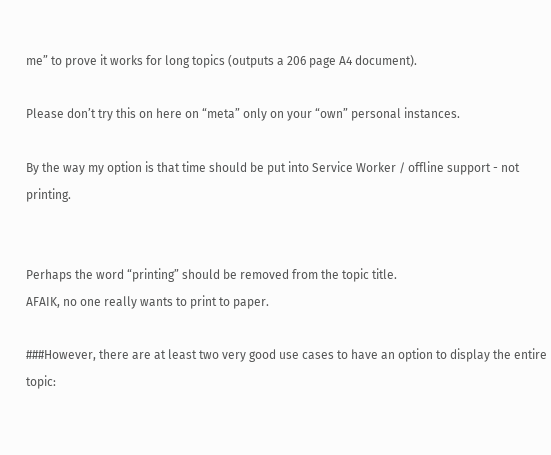me” to prove it works for long topics (outputs a 206 page A4 document).

Please don’t try this on here on “meta” only on your “own” personal instances.

By the way my option is that time should be put into Service Worker / offline support - not printing.


Perhaps the word “printing” should be removed from the topic title.
AFAIK, no one really wants to print to paper.

###However, there are at least two very good use cases to have an option to display the entire topic: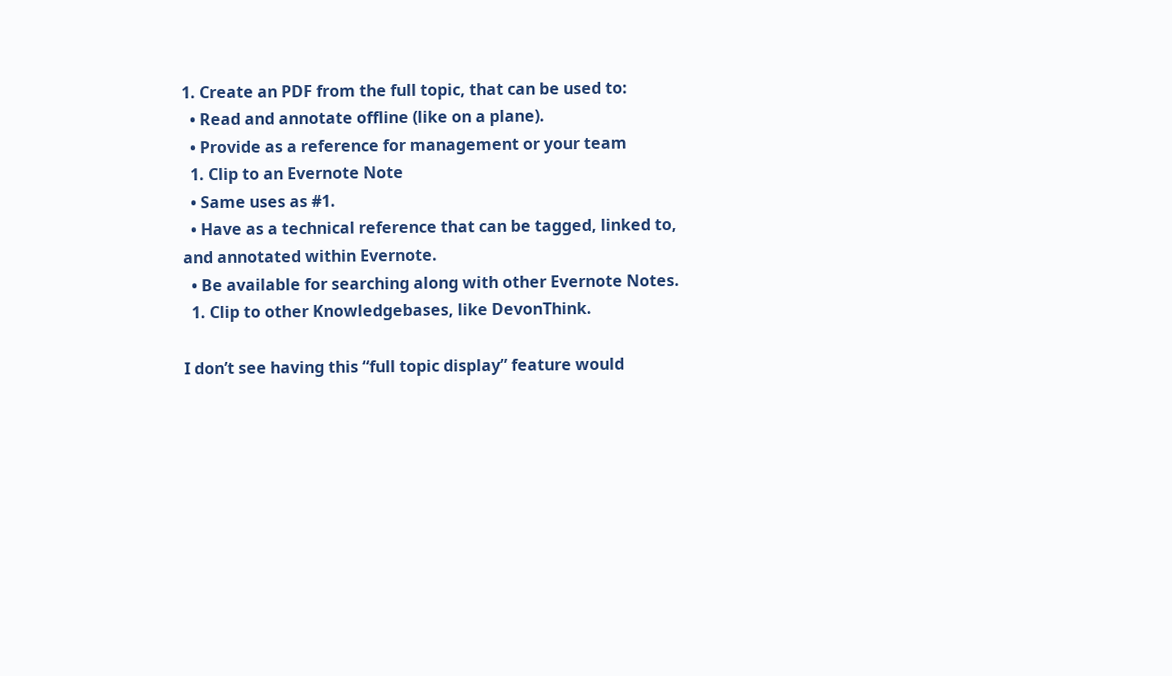1. Create an PDF from the full topic, that can be used to:
  • Read and annotate offline (like on a plane).
  • Provide as a reference for management or your team
  1. Clip to an Evernote Note
  • Same uses as #1.
  • Have as a technical reference that can be tagged, linked to, and annotated within Evernote.
  • Be available for searching along with other Evernote Notes.
  1. Clip to other Knowledgebases, like DevonThink.

I don’t see having this “full topic display” feature would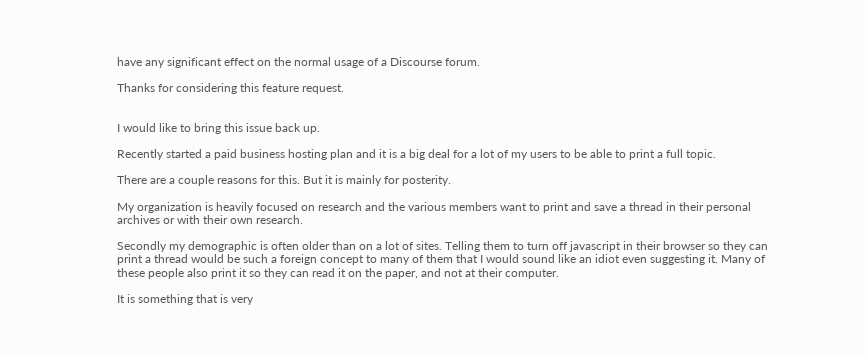have any significant effect on the normal usage of a Discourse forum.

Thanks for considering this feature request.


I would like to bring this issue back up.

Recently started a paid business hosting plan and it is a big deal for a lot of my users to be able to print a full topic.

There are a couple reasons for this. But it is mainly for posterity.

My organization is heavily focused on research and the various members want to print and save a thread in their personal archives or with their own research.

Secondly my demographic is often older than on a lot of sites. Telling them to turn off javascript in their browser so they can print a thread would be such a foreign concept to many of them that I would sound like an idiot even suggesting it. Many of these people also print it so they can read it on the paper, and not at their computer.

It is something that is very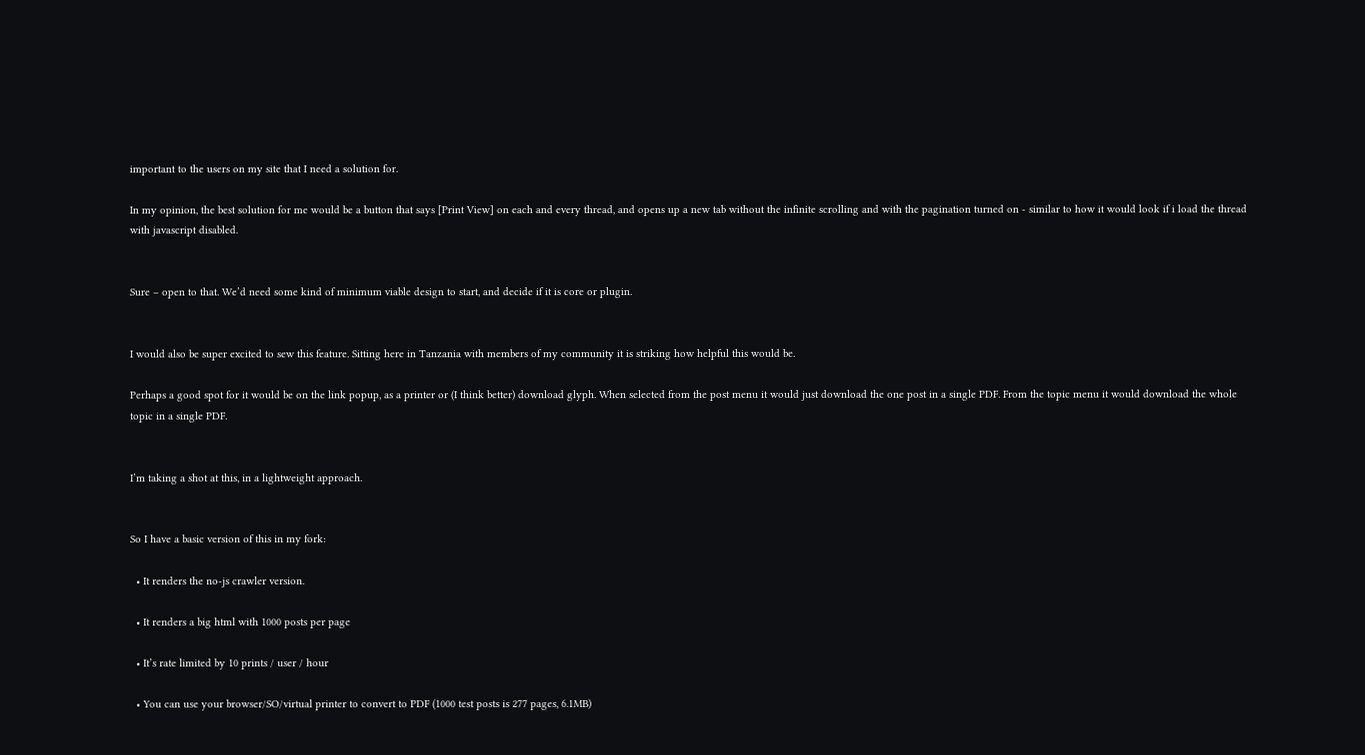important to the users on my site that I need a solution for.

In my opinion, the best solution for me would be a button that says [Print View] on each and every thread, and opens up a new tab without the infinite scrolling and with the pagination turned on - similar to how it would look if i load the thread with javascript disabled.


Sure – open to that. We’d need some kind of minimum viable design to start, and decide if it is core or plugin.


I would also be super excited to sew this feature. Sitting here in Tanzania with members of my community it is striking how helpful this would be.

Perhaps a good spot for it would be on the link popup, as a printer or (I think better) download glyph. When selected from the post menu it would just download the one post in a single PDF. From the topic menu it would download the whole topic in a single PDF.


I’m taking a shot at this, in a lightweight approach.


So I have a basic version of this in my fork:

  • It renders the no-js crawler version.

  • It renders a big html with 1000 posts per page

  • It’s rate limited by 10 prints / user / hour

  • You can use your browser/SO/virtual printer to convert to PDF (1000 test posts is 277 pages, 6.1MB)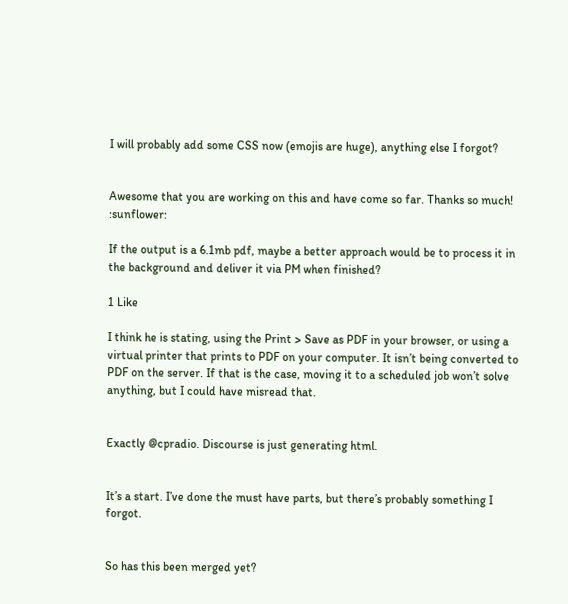I will probably add some CSS now (emojis are huge), anything else I forgot?


Awesome that you are working on this and have come so far. Thanks so much! :sunflower:

If the output is a 6.1mb pdf, maybe a better approach would be to process it in the background and deliver it via PM when finished?

1 Like

I think he is stating, using the Print > Save as PDF in your browser, or using a virtual printer that prints to PDF on your computer. It isn’t being converted to PDF on the server. If that is the case, moving it to a scheduled job won’t solve anything, but I could have misread that.


Exactly @cpradio. Discourse is just generating html.


It’s a start. I’ve done the must have parts, but there’s probably something I forgot.


So has this been merged yet?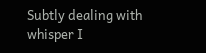Subtly dealing with whisper I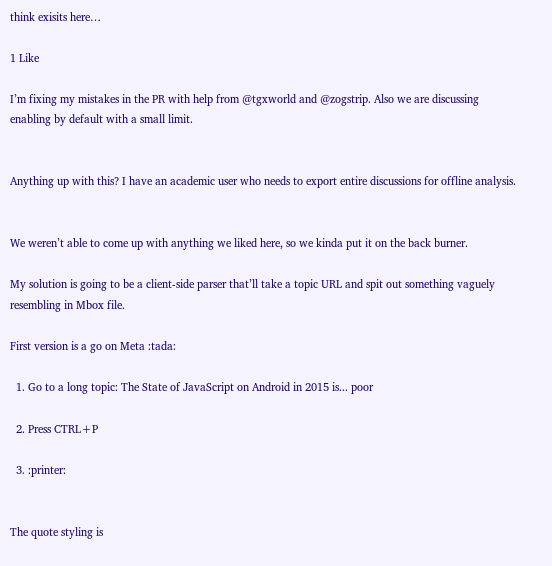think exisits here…

1 Like

I’m fixing my mistakes in the PR with help from @tgxworld and @zogstrip. Also we are discussing enabling by default with a small limit.


Anything up with this? I have an academic user who needs to export entire discussions for offline analysis.


We weren’t able to come up with anything we liked here, so we kinda put it on the back burner.

My solution is going to be a client-side parser that’ll take a topic URL and spit out something vaguely resembling in Mbox file.

First version is a go on Meta :tada:

  1. Go to a long topic: The State of JavaScript on Android in 2015 is... poor

  2. Press CTRL+P

  3. :printer:


The quote styling is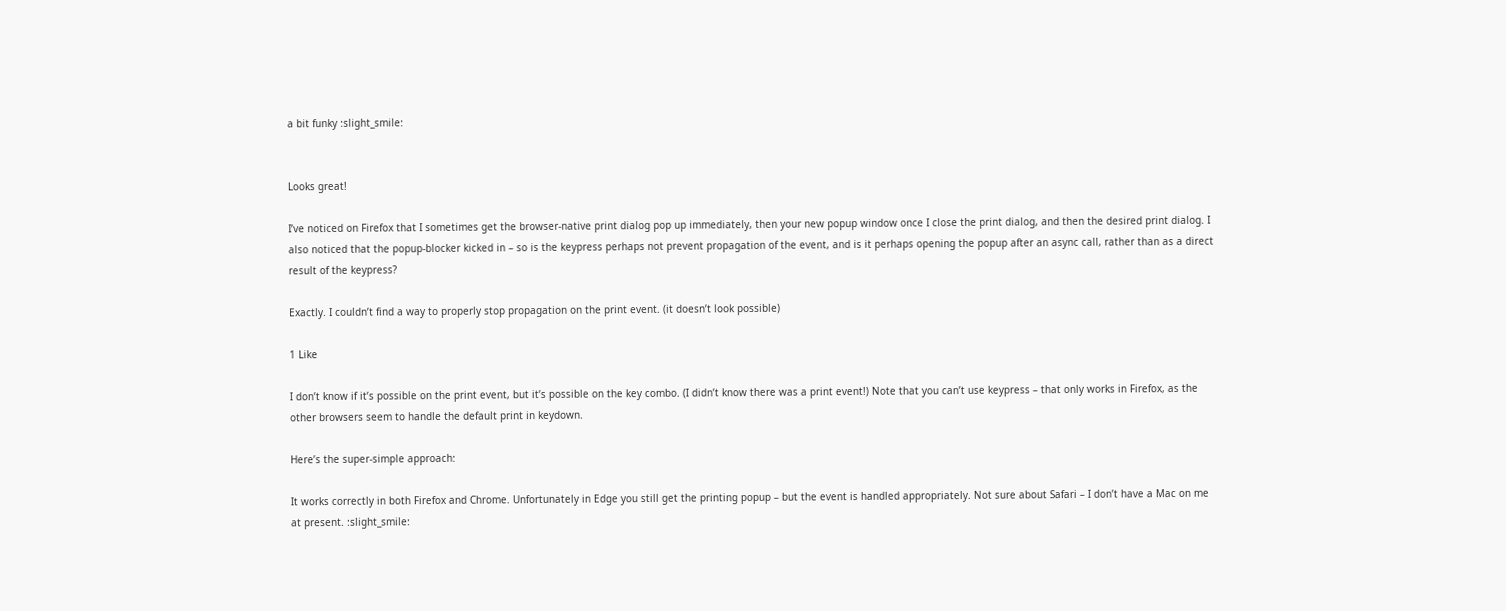a bit funky :slight_smile:


Looks great!

I’ve noticed on Firefox that I sometimes get the browser-native print dialog pop up immediately, then your new popup window once I close the print dialog, and then the desired print dialog. I also noticed that the popup-blocker kicked in – so is the keypress perhaps not prevent propagation of the event, and is it perhaps opening the popup after an async call, rather than as a direct result of the keypress?

Exactly. I couldn’t find a way to properly stop propagation on the print event. (it doesn’t look possible)

1 Like

I don’t know if it’s possible on the print event, but it’s possible on the key combo. (I didn’t know there was a print event!) Note that you can’t use keypress – that only works in Firefox, as the other browsers seem to handle the default print in keydown.

Here’s the super-simple approach:

It works correctly in both Firefox and Chrome. Unfortunately in Edge you still get the printing popup – but the event is handled appropriately. Not sure about Safari – I don’t have a Mac on me at present. :slight_smile: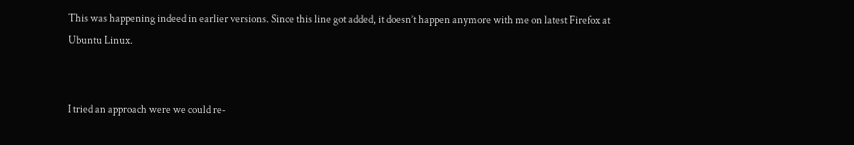This was happening indeed in earlier versions. Since this line got added, it doesn’t happen anymore with me on latest Firefox at Ubuntu Linux.


I tried an approach were we could re-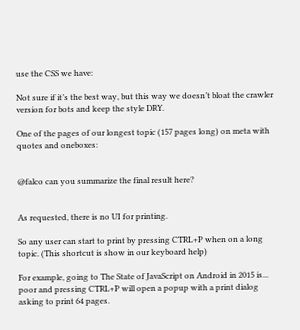use the CSS we have:

Not sure if it’s the best way, but this way we doesn’t bloat the crawler version for bots and keep the style DRY.

One of the pages of our longest topic (157 pages long) on meta with quotes and oneboxes:


@falco can you summarize the final result here?


As requested, there is no UI for printing.

So any user can start to print by pressing CTRL+P when on a long topic. (This shortcut is show in our keyboard help)

For example, going to The State of JavaScript on Android in 2015 is... poor and pressing CTRL+P will open a popup with a print dialog asking to print 64 pages.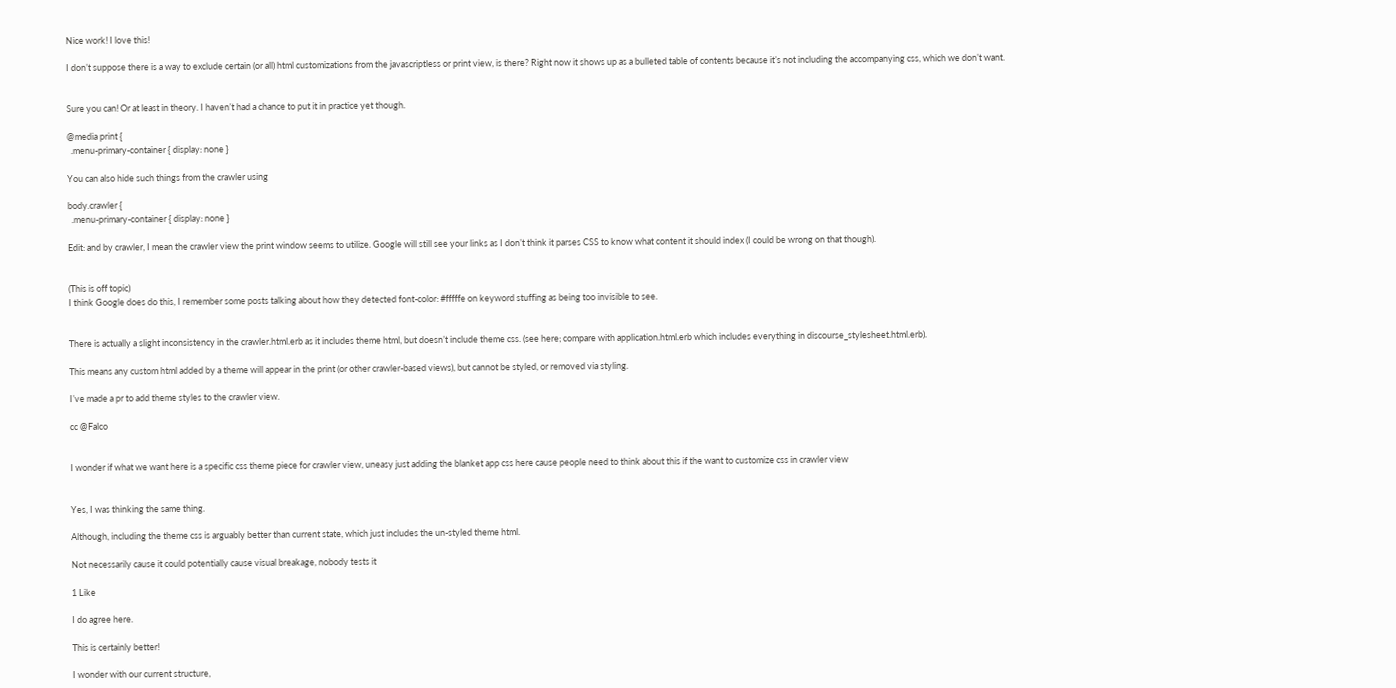Nice work! I love this!

I don’t suppose there is a way to exclude certain (or all) html customizations from the javascriptless or print view, is there? Right now it shows up as a bulleted table of contents because it’s not including the accompanying css, which we don’t want.


Sure you can! Or at least in theory. I haven’t had a chance to put it in practice yet though.

@media print {
  .menu-primary-container { display: none }

You can also hide such things from the crawler using

body.crawler {
  .menu-primary-container { display: none }

Edit: and by crawler, I mean the crawler view the print window seems to utilize. Google will still see your links as I don’t think it parses CSS to know what content it should index (I could be wrong on that though).


(This is off topic)
I think Google does do this, I remember some posts talking about how they detected font-color: #fffffe on keyword stuffing as being too invisible to see.


There is actually a slight inconsistency in the crawler.html.erb as it includes theme html, but doesn’t include theme css. (see here; compare with application.html.erb which includes everything in discourse_stylesheet.html.erb).

This means any custom html added by a theme will appear in the print (or other crawler-based views), but cannot be styled, or removed via styling.

I’ve made a pr to add theme styles to the crawler view.

cc @Falco


I wonder if what we want here is a specific css theme piece for crawler view, uneasy just adding the blanket app css here cause people need to think about this if the want to customize css in crawler view


Yes, I was thinking the same thing.

Although, including the theme css is arguably better than current state, which just includes the un-styled theme html.

Not necessarily cause it could potentially cause visual breakage, nobody tests it

1 Like

I do agree here.

This is certainly better!

I wonder with our current structure,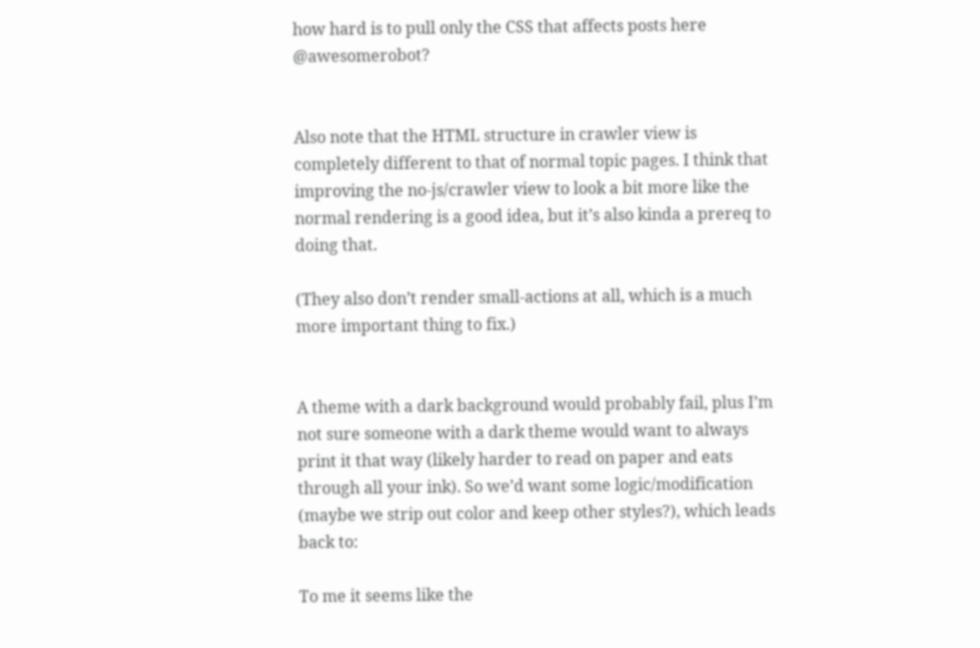how hard is to pull only the CSS that affects posts here @awesomerobot?


Also note that the HTML structure in crawler view is completely different to that of normal topic pages. I think that improving the no-js/crawler view to look a bit more like the normal rendering is a good idea, but it’s also kinda a prereq to doing that.

(They also don’t render small-actions at all, which is a much more important thing to fix.)


A theme with a dark background would probably fail, plus I’m not sure someone with a dark theme would want to always print it that way (likely harder to read on paper and eats through all your ink). So we’d want some logic/modification (maybe we strip out color and keep other styles?), which leads back to:

To me it seems like the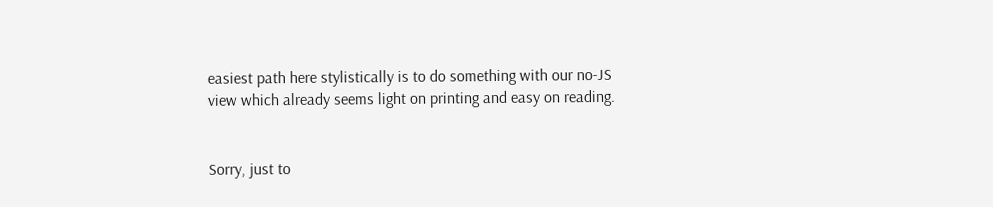easiest path here stylistically is to do something with our no-JS view which already seems light on printing and easy on reading.


Sorry, just to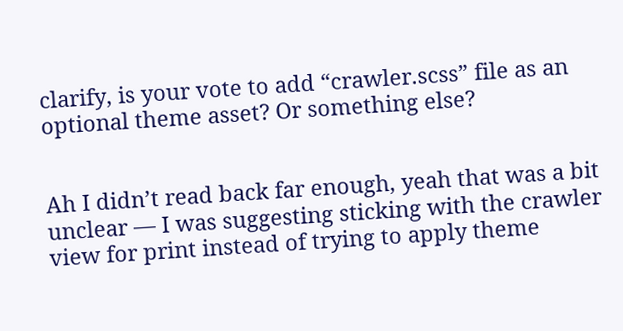clarify, is your vote to add “crawler.scss” file as an optional theme asset? Or something else?


Ah I didn’t read back far enough, yeah that was a bit unclear — I was suggesting sticking with the crawler view for print instead of trying to apply theme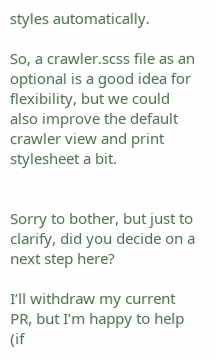styles automatically.

So, a crawler.scss file as an optional is a good idea for flexibility, but we could also improve the default crawler view and print stylesheet a bit.


Sorry to bother, but just to clarify, did you decide on a next step here?

I’ll withdraw my current PR, but I’m happy to help (if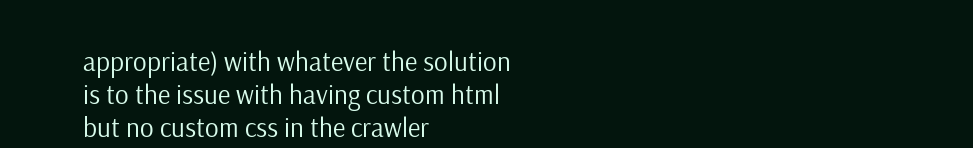appropriate) with whatever the solution is to the issue with having custom html but no custom css in the crawler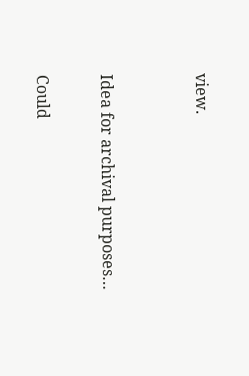view.


Idea for archival purposes…

Could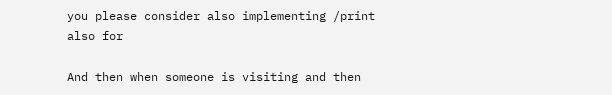you please consider also implementing /print also for

And then when someone is visiting and then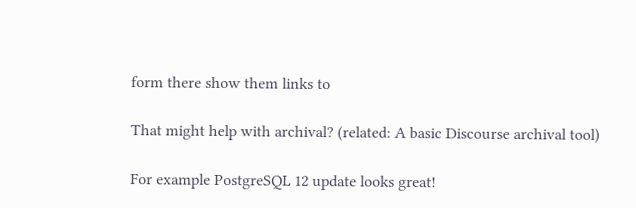form there show them links to

That might help with archival? (related: A basic Discourse archival tool)

For example PostgreSQL 12 update looks great!